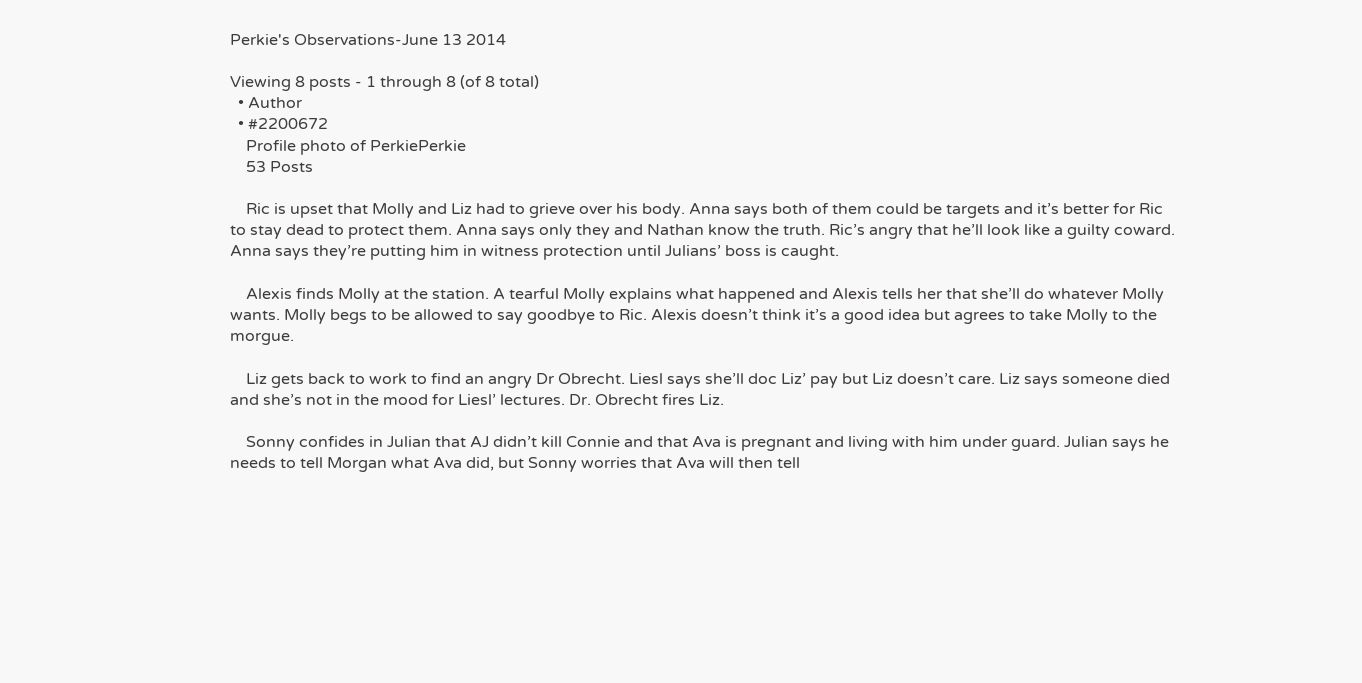Perkie's Observations-June 13 2014

Viewing 8 posts - 1 through 8 (of 8 total)
  • Author
  • #2200672
    Profile photo of PerkiePerkie
    53 Posts

    Ric is upset that Molly and Liz had to grieve over his body. Anna says both of them could be targets and it’s better for Ric to stay dead to protect them. Anna says only they and Nathan know the truth. Ric’s angry that he’ll look like a guilty coward. Anna says they’re putting him in witness protection until Julians’ boss is caught.

    Alexis finds Molly at the station. A tearful Molly explains what happened and Alexis tells her that she’ll do whatever Molly wants. Molly begs to be allowed to say goodbye to Ric. Alexis doesn’t think it’s a good idea but agrees to take Molly to the morgue.

    Liz gets back to work to find an angry Dr Obrecht. Liesl says she’ll doc Liz’ pay but Liz doesn’t care. Liz says someone died and she’s not in the mood for Liesl’ lectures. Dr. Obrecht fires Liz.

    Sonny confides in Julian that AJ didn’t kill Connie and that Ava is pregnant and living with him under guard. Julian says he needs to tell Morgan what Ava did, but Sonny worries that Ava will then tell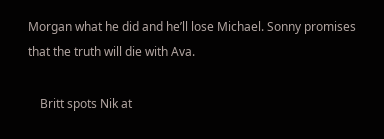Morgan what he did and he’ll lose Michael. Sonny promises that the truth will die with Ava.

    Britt spots Nik at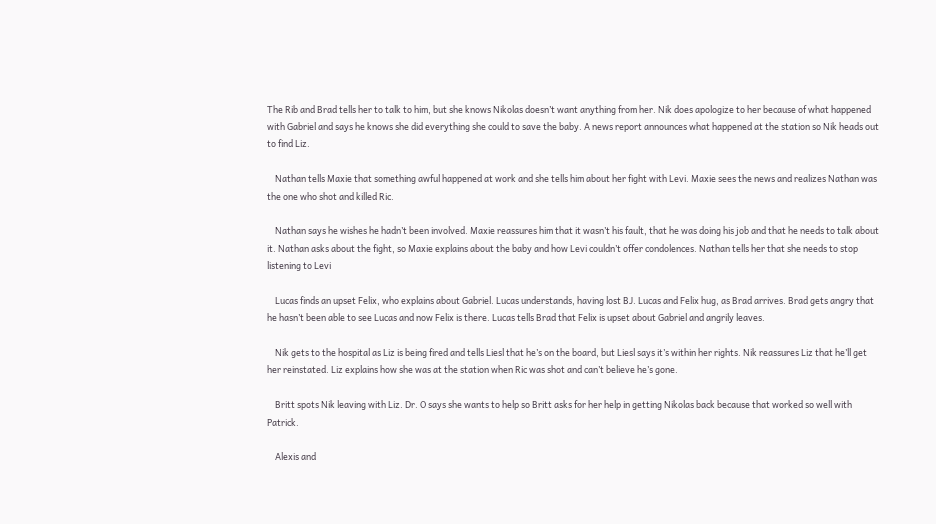The Rib and Brad tells her to talk to him, but she knows Nikolas doesn’t want anything from her. Nik does apologize to her because of what happened with Gabriel and says he knows she did everything she could to save the baby. A news report announces what happened at the station so Nik heads out to find Liz.

    Nathan tells Maxie that something awful happened at work and she tells him about her fight with Levi. Maxie sees the news and realizes Nathan was the one who shot and killed Ric.

    Nathan says he wishes he hadn’t been involved. Maxie reassures him that it wasn’t his fault, that he was doing his job and that he needs to talk about it. Nathan asks about the fight, so Maxie explains about the baby and how Levi couldn’t offer condolences. Nathan tells her that she needs to stop listening to Levi

    Lucas finds an upset Felix, who explains about Gabriel. Lucas understands, having lost BJ. Lucas and Felix hug, as Brad arrives. Brad gets angry that he hasn’t been able to see Lucas and now Felix is there. Lucas tells Brad that Felix is upset about Gabriel and angrily leaves.

    Nik gets to the hospital as Liz is being fired and tells Liesl that he’s on the board, but Liesl says it’s within her rights. Nik reassures Liz that he’ll get her reinstated. Liz explains how she was at the station when Ric was shot and can’t believe he’s gone.

    Britt spots Nik leaving with Liz. Dr. O says she wants to help so Britt asks for her help in getting Nikolas back because that worked so well with Patrick.

    Alexis and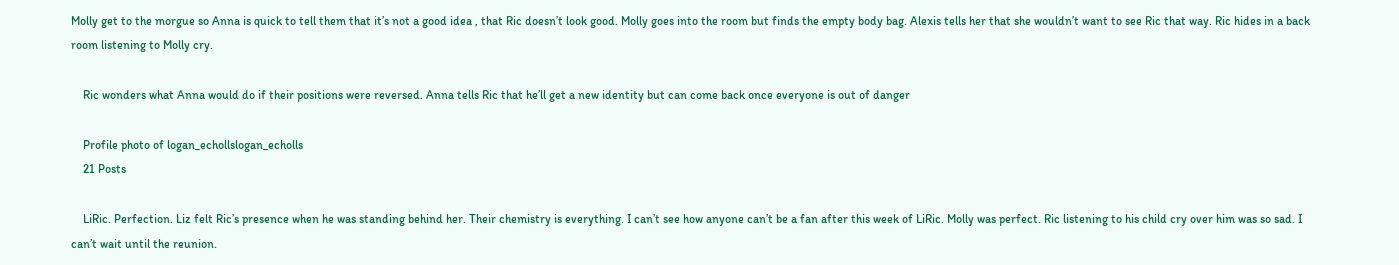Molly get to the morgue so Anna is quick to tell them that it’s not a good idea , that Ric doesn’t look good. Molly goes into the room but finds the empty body bag. Alexis tells her that she wouldn’t want to see Ric that way. Ric hides in a back room listening to Molly cry.

    Ric wonders what Anna would do if their positions were reversed. Anna tells Ric that he’ll get a new identity but can come back once everyone is out of danger

    Profile photo of logan_echollslogan_echolls
    21 Posts

    LiRic. Perfection. Liz felt Ric’s presence when he was standing behind her. Their chemistry is everything. I can’t see how anyone can’t be a fan after this week of LiRic. Molly was perfect. Ric listening to his child cry over him was so sad. I can’t wait until the reunion.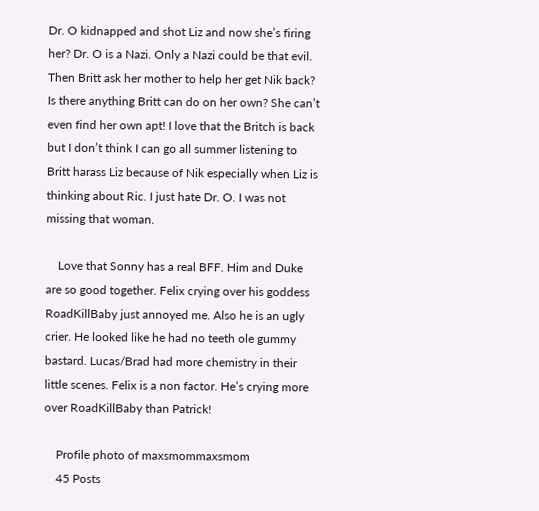Dr. O kidnapped and shot Liz and now she’s firing her? Dr. O is a Nazi. Only a Nazi could be that evil. Then Britt ask her mother to help her get Nik back? Is there anything Britt can do on her own? She can’t even find her own apt! I love that the Britch is back but I don’t think I can go all summer listening to Britt harass Liz because of Nik especially when Liz is thinking about Ric. I just hate Dr. O. I was not missing that woman.

    Love that Sonny has a real BFF. Him and Duke are so good together. Felix crying over his goddess RoadKillBaby just annoyed me. Also he is an ugly crier. He looked like he had no teeth ole gummy bastard. Lucas/Brad had more chemistry in their little scenes. Felix is a non factor. He’s crying more over RoadKillBaby than Patrick!

    Profile photo of maxsmommaxsmom
    45 Posts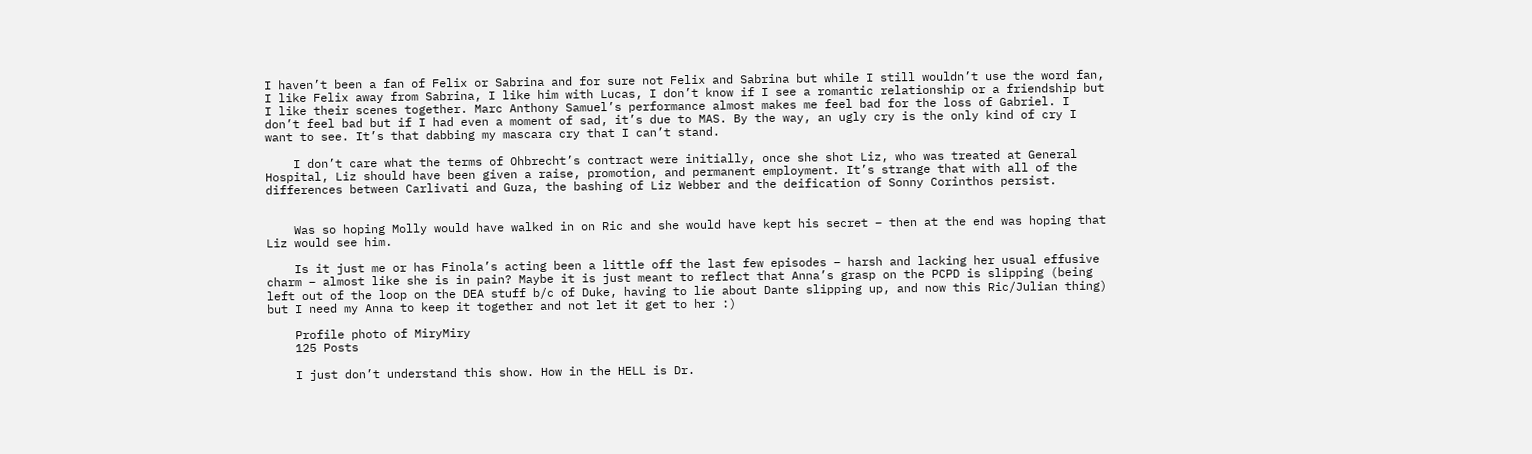I haven’t been a fan of Felix or Sabrina and for sure not Felix and Sabrina but while I still wouldn’t use the word fan, I like Felix away from Sabrina, I like him with Lucas, I don’t know if I see a romantic relationship or a friendship but I like their scenes together. Marc Anthony Samuel’s performance almost makes me feel bad for the loss of Gabriel. I don’t feel bad but if I had even a moment of sad, it’s due to MAS. By the way, an ugly cry is the only kind of cry I want to see. It’s that dabbing my mascara cry that I can’t stand.

    I don’t care what the terms of Ohbrecht’s contract were initially, once she shot Liz, who was treated at General Hospital, Liz should have been given a raise, promotion, and permanent employment. It’s strange that with all of the differences between Carlivati and Guza, the bashing of Liz Webber and the deification of Sonny Corinthos persist.


    Was so hoping Molly would have walked in on Ric and she would have kept his secret – then at the end was hoping that Liz would see him.

    Is it just me or has Finola’s acting been a little off the last few episodes – harsh and lacking her usual effusive charm – almost like she is in pain? Maybe it is just meant to reflect that Anna’s grasp on the PCPD is slipping (being left out of the loop on the DEA stuff b/c of Duke, having to lie about Dante slipping up, and now this Ric/Julian thing) but I need my Anna to keep it together and not let it get to her :)

    Profile photo of MiryMiry
    125 Posts

    I just don’t understand this show. How in the HELL is Dr.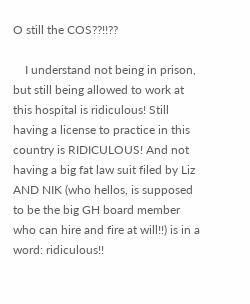O still the COS??!!??

    I understand not being in prison, but still being allowed to work at this hospital is ridiculous! Still having a license to practice in this country is RIDICULOUS! And not having a big fat law suit filed by Liz AND NIK (who hellos, is supposed to be the big GH board member who can hire and fire at will!!) is in a word: ridiculous!!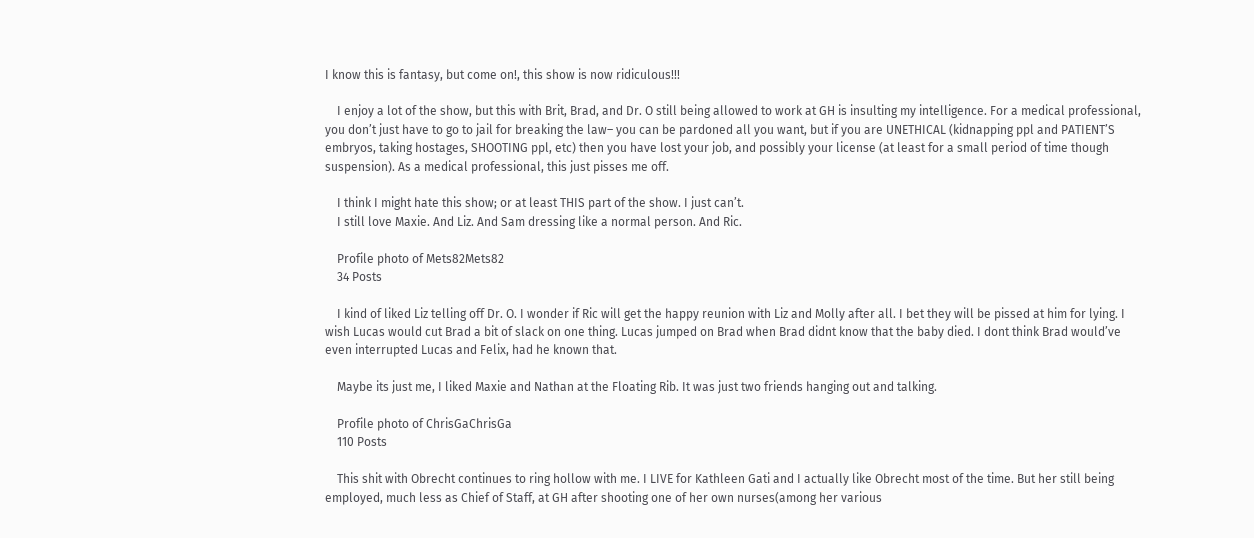I know this is fantasy, but come on!, this show is now ridiculous!!!

    I enjoy a lot of the show, but this with Brit, Brad, and Dr. O still being allowed to work at GH is insulting my intelligence. For a medical professional, you don’t just have to go to jail for breaking the law– you can be pardoned all you want, but if you are UNETHICAL (kidnapping ppl and PATIENT’S embryos, taking hostages, SHOOTING ppl, etc) then you have lost your job, and possibly your license (at least for a small period of time though suspension). As a medical professional, this just pisses me off.

    I think I might hate this show; or at least THIS part of the show. I just can’t.
    I still love Maxie. And Liz. And Sam dressing like a normal person. And Ric.

    Profile photo of Mets82Mets82
    34 Posts

    I kind of liked Liz telling off Dr. O. I wonder if Ric will get the happy reunion with Liz and Molly after all. I bet they will be pissed at him for lying. I wish Lucas would cut Brad a bit of slack on one thing. Lucas jumped on Brad when Brad didnt know that the baby died. I dont think Brad would’ve even interrupted Lucas and Felix, had he known that.

    Maybe its just me, I liked Maxie and Nathan at the Floating Rib. It was just two friends hanging out and talking.

    Profile photo of ChrisGaChrisGa
    110 Posts

    This shit with Obrecht continues to ring hollow with me. I LIVE for Kathleen Gati and I actually like Obrecht most of the time. But her still being employed, much less as Chief of Staff, at GH after shooting one of her own nurses(among her various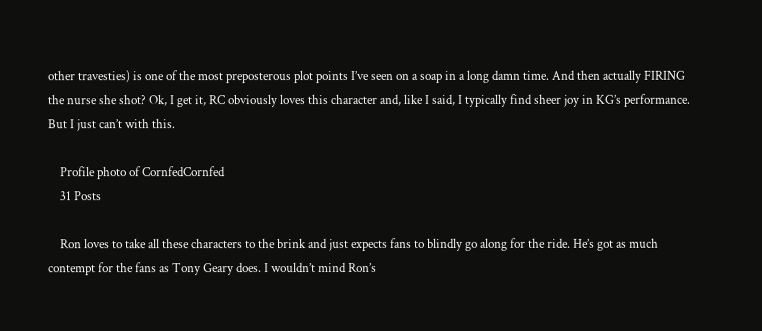other travesties) is one of the most preposterous plot points I’ve seen on a soap in a long damn time. And then actually FIRING the nurse she shot? Ok, I get it, RC obviously loves this character and, like I said, I typically find sheer joy in KG’s performance. But I just can’t with this.

    Profile photo of CornfedCornfed
    31 Posts

    Ron loves to take all these characters to the brink and just expects fans to blindly go along for the ride. He’s got as much contempt for the fans as Tony Geary does. I wouldn’t mind Ron’s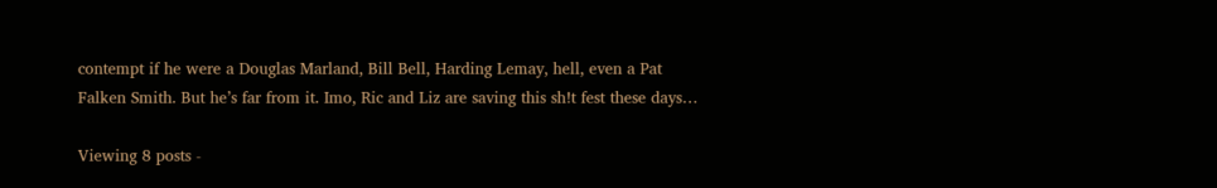contempt if he were a Douglas Marland, Bill Bell, Harding Lemay, hell, even a Pat Falken Smith. But he’s far from it. Imo, Ric and Liz are saving this sh!t fest these days…

Viewing 8 posts -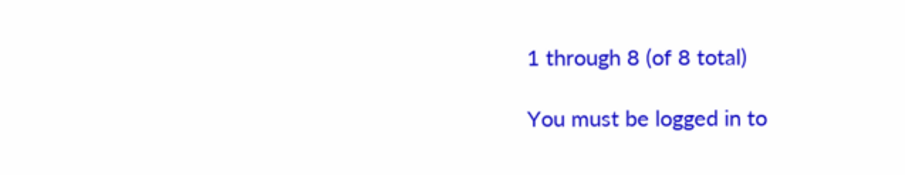1 through 8 (of 8 total)

You must be logged in to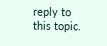reply to this topic.